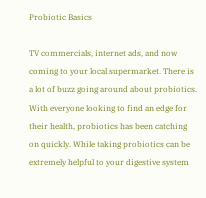Probiotic Basics

TV commercials, internet ads, and now coming to your local supermarket. There is a lot of buzz going around about probiotics. With everyone looking to find an edge for their health, probiotics has been catching on quickly. While taking probiotics can be extremely helpful to your digestive system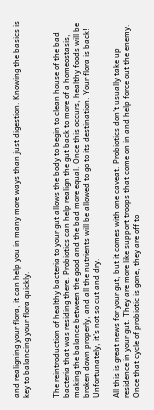and realigning your flora, it can help you in many more ways than just digestion. Knowing the basics is key to balancing your flora quickly.


The reintroduction of healthy bacteria to your gut allows the body to begin to clean house of the bad bacteria that was residing there. Probiotics can help realign the gut back to more of a homeostasis, making the balance between the good and the bad more equal. Once this occurs, healthy foods will be broken down properly, and all the nutrients will be allowed to go to its destination. Your flora is back! Unfortunately, it’s not so cut and dry.

All this is great news for your gut, but it comes with one caveat. Probiotics don’t usually take up residence in your gut. They are more like support troops that come on in and help force out the enemy. Once that cycle of probiotic is gone, they are off to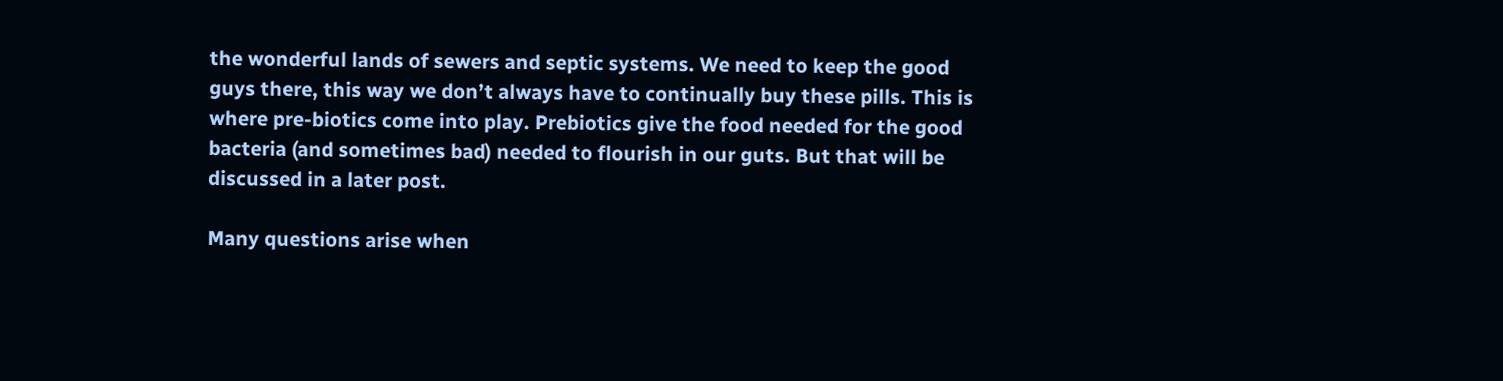the wonderful lands of sewers and septic systems. We need to keep the good guys there, this way we don’t always have to continually buy these pills. This is where pre-biotics come into play. Prebiotics give the food needed for the good bacteria (and sometimes bad) needed to flourish in our guts. But that will be discussed in a later post.

Many questions arise when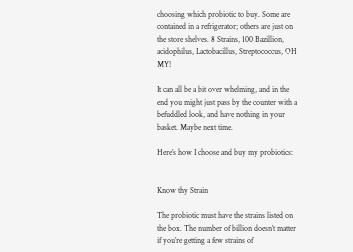choosing which probiotic to buy. Some are contained in a refrigerator; others are just on the store shelves. 8 Strains, 100 Bazillion, acidophilus, Lactobacillus, Streptococcus, OH MY!

It can all be a bit over whelming, and in the end you might just pass by the counter with a befuddled look, and have nothing in your basket. Maybe next time.

Here’s how I choose and buy my probiotics:


Know thy Strain

The probiotic must have the strains listed on the box. The number of billion doesn’t matter if you’re getting a few strains of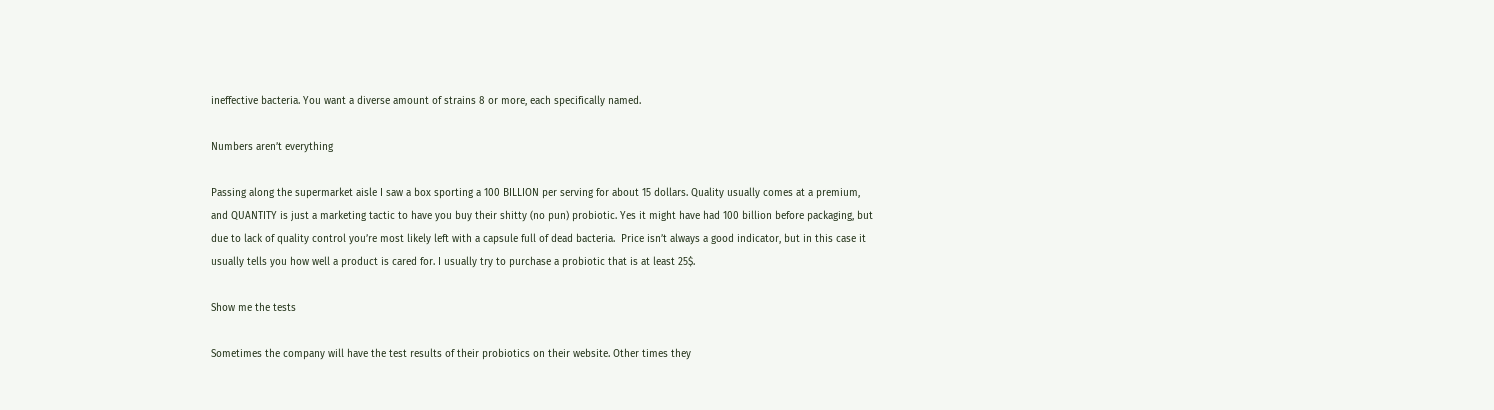ineffective bacteria. You want a diverse amount of strains 8 or more, each specifically named.

Numbers aren’t everything

Passing along the supermarket aisle I saw a box sporting a 100 BILLION per serving for about 15 dollars. Quality usually comes at a premium, and QUANTITY is just a marketing tactic to have you buy their shitty (no pun) probiotic. Yes it might have had 100 billion before packaging, but due to lack of quality control you’re most likely left with a capsule full of dead bacteria.  Price isn’t always a good indicator, but in this case it usually tells you how well a product is cared for. I usually try to purchase a probiotic that is at least 25$.

Show me the tests

Sometimes the company will have the test results of their probiotics on their website. Other times they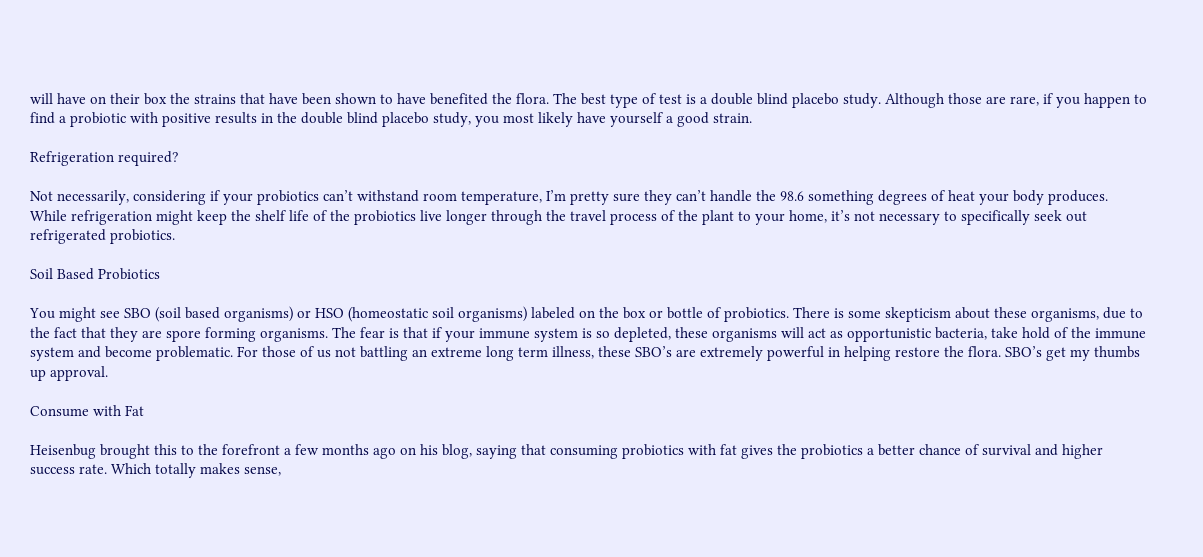will have on their box the strains that have been shown to have benefited the flora. The best type of test is a double blind placebo study. Although those are rare, if you happen to find a probiotic with positive results in the double blind placebo study, you most likely have yourself a good strain.

Refrigeration required?

Not necessarily, considering if your probiotics can’t withstand room temperature, I’m pretty sure they can’t handle the 98.6 something degrees of heat your body produces. While refrigeration might keep the shelf life of the probiotics live longer through the travel process of the plant to your home, it’s not necessary to specifically seek out refrigerated probiotics.

Soil Based Probiotics

You might see SBO (soil based organisms) or HSO (homeostatic soil organisms) labeled on the box or bottle of probiotics. There is some skepticism about these organisms, due to the fact that they are spore forming organisms. The fear is that if your immune system is so depleted, these organisms will act as opportunistic bacteria, take hold of the immune system and become problematic. For those of us not battling an extreme long term illness, these SBO’s are extremely powerful in helping restore the flora. SBO’s get my thumbs up approval.

Consume with Fat

Heisenbug brought this to the forefront a few months ago on his blog, saying that consuming probiotics with fat gives the probiotics a better chance of survival and higher success rate. Which totally makes sense,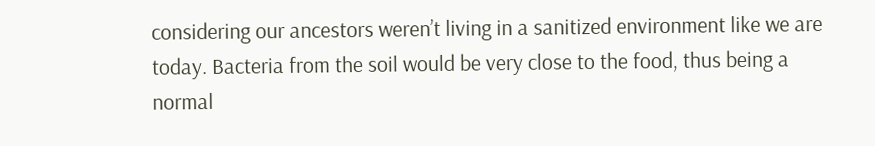considering our ancestors weren’t living in a sanitized environment like we are today. Bacteria from the soil would be very close to the food, thus being a normal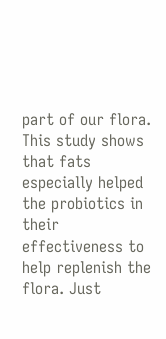part of our flora. This study shows that fats especially helped the probiotics in their effectiveness to help replenish the flora. Just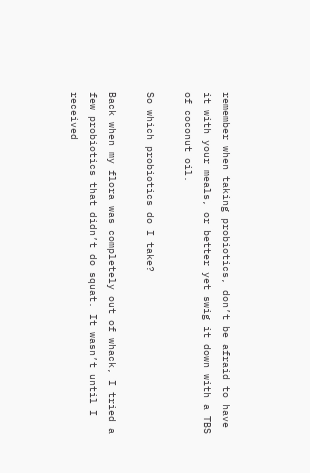remember when taking probiotics, don’t be afraid to have it with your meals, or better yet swig it down with a TBS of coconut oil.

So which probiotics do I take?

Back when my flora was completely out of whack, I tried a few probiotics that didn’t do squat. It wasn’t until I received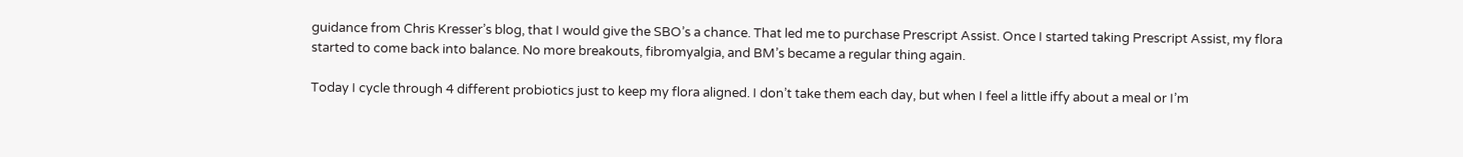guidance from Chris Kresser’s blog, that I would give the SBO’s a chance. That led me to purchase Prescript Assist. Once I started taking Prescript Assist, my flora started to come back into balance. No more breakouts, fibromyalgia, and BM’s became a regular thing again.

Today I cycle through 4 different probiotics just to keep my flora aligned. I don’t take them each day, but when I feel a little iffy about a meal or I’m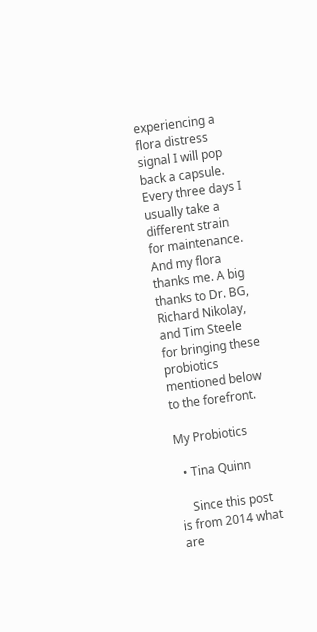experiencing a flora distress signal I will pop back a capsule. Every three days I usually take a different strain for maintenance. And my flora thanks me. A big thanks to Dr. BG, Richard Nikolay, and Tim Steele for bringing these probiotics mentioned below to the forefront.

My Probiotics

  • Tina Quinn

    Since this post is from 2014 what are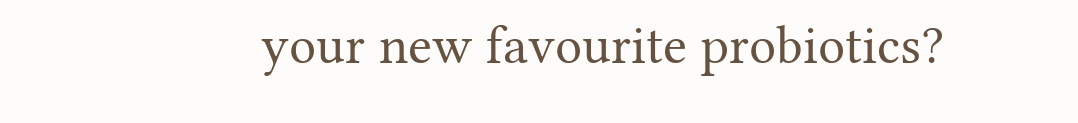your new favourite probiotics?